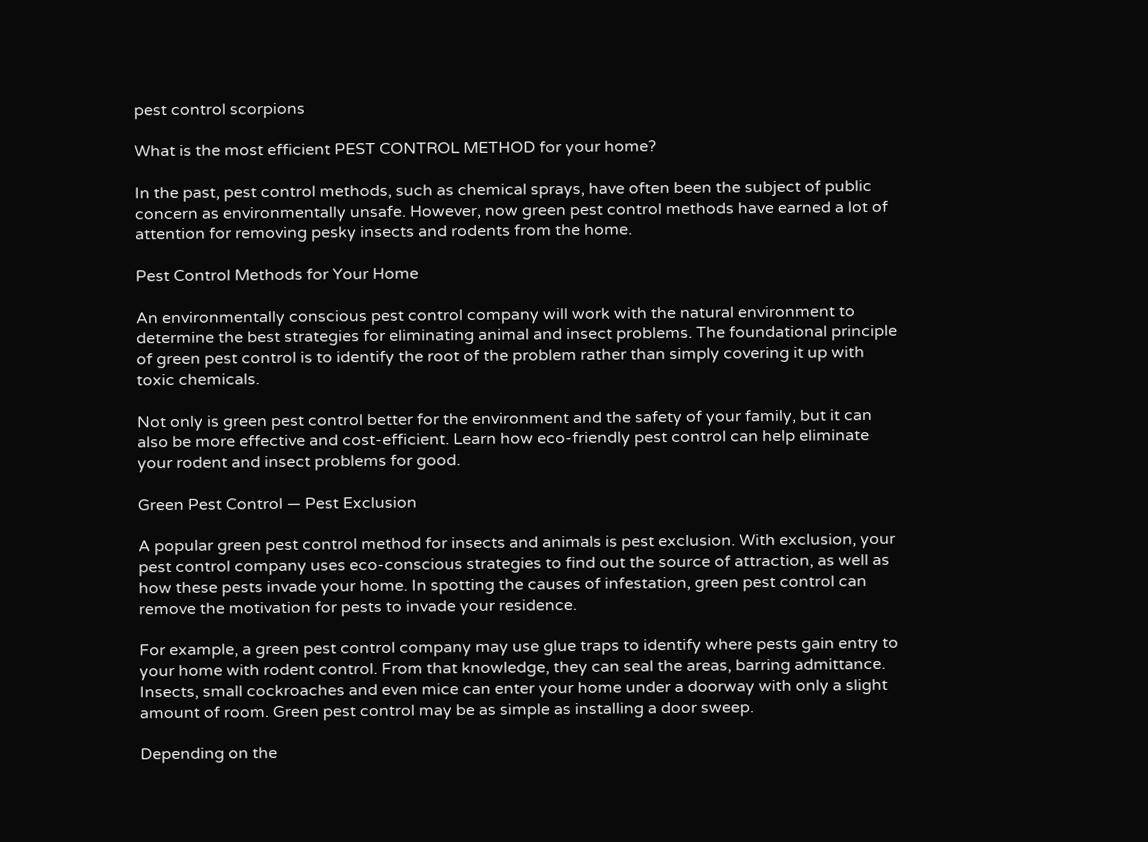pest control scorpions

What is the most efficient PEST CONTROL METHOD for your home?

In the past, pest control methods, such as chemical sprays, have often been the subject of public concern as environmentally unsafe. However, now green pest control methods have earned a lot of attention for removing pesky insects and rodents from the home.

Pest Control Methods for Your Home

An environmentally conscious pest control company will work with the natural environment to determine the best strategies for eliminating animal and insect problems. The foundational principle of green pest control is to identify the root of the problem rather than simply covering it up with toxic chemicals.

Not only is green pest control better for the environment and the safety of your family, but it can also be more effective and cost-efficient. Learn how eco-friendly pest control can help eliminate your rodent and insect problems for good.

Green Pest Control — Pest Exclusion

A popular green pest control method for insects and animals is pest exclusion. With exclusion, your pest control company uses eco-conscious strategies to find out the source of attraction, as well as how these pests invade your home. In spotting the causes of infestation, green pest control can remove the motivation for pests to invade your residence.

For example, a green pest control company may use glue traps to identify where pests gain entry to your home with rodent control. From that knowledge, they can seal the areas, barring admittance. Insects, small cockroaches and even mice can enter your home under a doorway with only a slight amount of room. Green pest control may be as simple as installing a door sweep.

Depending on the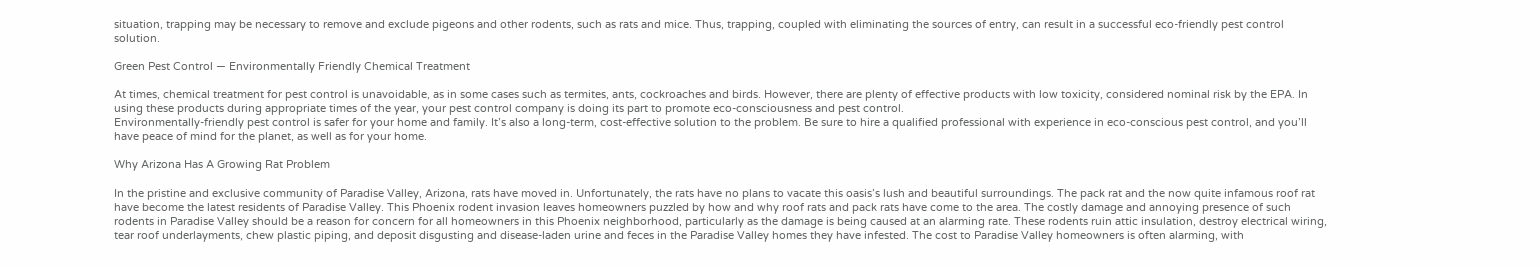situation, trapping may be necessary to remove and exclude pigeons and other rodents, such as rats and mice. Thus, trapping, coupled with eliminating the sources of entry, can result in a successful eco-friendly pest control solution.

Green Pest Control — Environmentally Friendly Chemical Treatment

At times, chemical treatment for pest control is unavoidable, as in some cases such as termites, ants, cockroaches and birds. However, there are plenty of effective products with low toxicity, considered nominal risk by the EPA. In using these products during appropriate times of the year, your pest control company is doing its part to promote eco-consciousness and pest control.
Environmentally-friendly pest control is safer for your home and family. It’s also a long-term, cost-effective solution to the problem. Be sure to hire a qualified professional with experience in eco-conscious pest control, and you’ll have peace of mind for the planet, as well as for your home.

Why Arizona Has A Growing Rat Problem

In the pristine and exclusive community of Paradise Valley, Arizona, rats have moved in. Unfortunately, the rats have no plans to vacate this oasis’s lush and beautiful surroundings. The pack rat and the now quite infamous roof rat have become the latest residents of Paradise Valley. This Phoenix rodent invasion leaves homeowners puzzled by how and why roof rats and pack rats have come to the area. The costly damage and annoying presence of such rodents in Paradise Valley should be a reason for concern for all homeowners in this Phoenix neighborhood, particularly as the damage is being caused at an alarming rate. These rodents ruin attic insulation, destroy electrical wiring, tear roof underlayments, chew plastic piping, and deposit disgusting and disease-laden urine and feces in the Paradise Valley homes they have infested. The cost to Paradise Valley homeowners is often alarming, with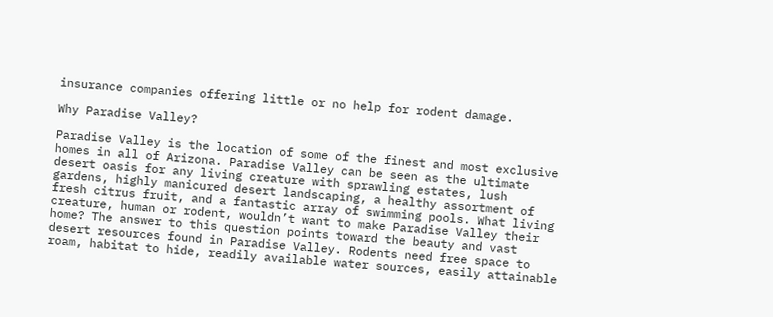insurance companies offering little or no help for rodent damage.

Why Paradise Valley?

Paradise Valley is the location of some of the finest and most exclusive homes in all of Arizona. Paradise Valley can be seen as the ultimate desert oasis for any living creature with sprawling estates, lush gardens, highly manicured desert landscaping, a healthy assortment of fresh citrus fruit, and a fantastic array of swimming pools. What living creature, human or rodent, wouldn’t want to make Paradise Valley their home? The answer to this question points toward the beauty and vast desert resources found in Paradise Valley. Rodents need free space to roam, habitat to hide, readily available water sources, easily attainable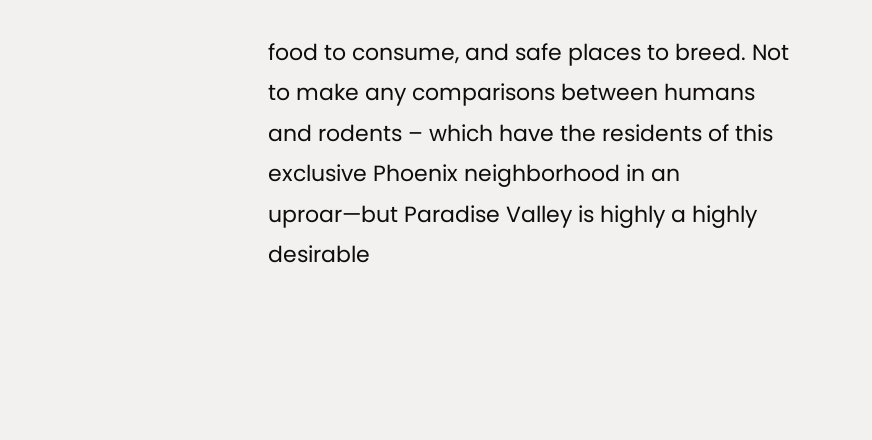food to consume, and safe places to breed. Not to make any comparisons between humans and rodents – which have the residents of this exclusive Phoenix neighborhood in an uproar—but Paradise Valley is highly a highly desirable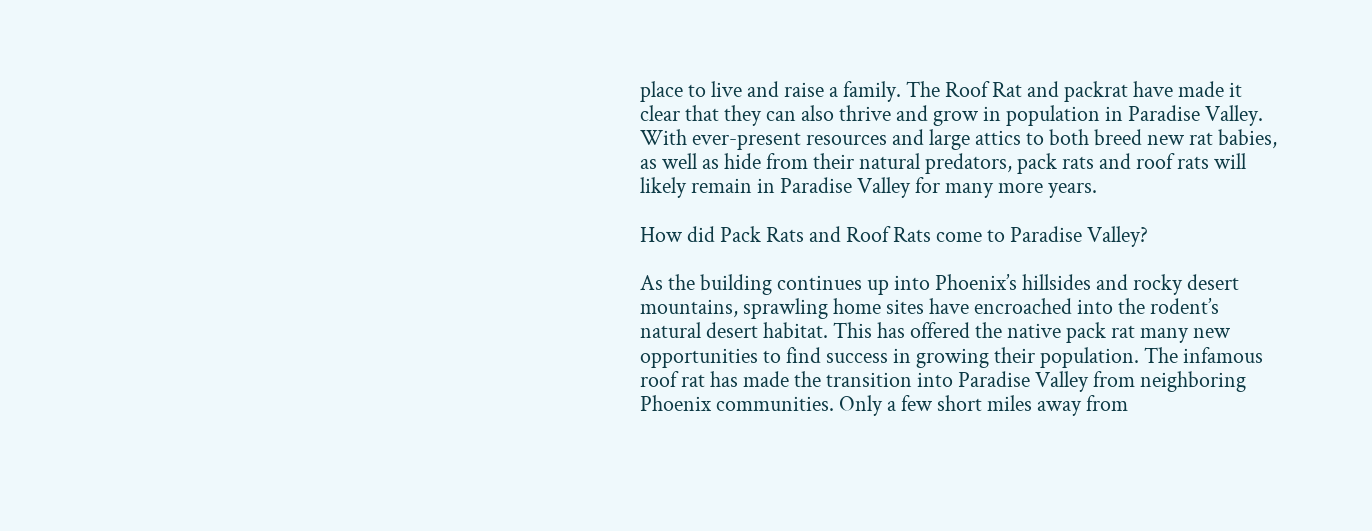place to live and raise a family. The Roof Rat and packrat have made it clear that they can also thrive and grow in population in Paradise Valley. With ever-present resources and large attics to both breed new rat babies, as well as hide from their natural predators, pack rats and roof rats will likely remain in Paradise Valley for many more years.

How did Pack Rats and Roof Rats come to Paradise Valley?

As the building continues up into Phoenix’s hillsides and rocky desert mountains, sprawling home sites have encroached into the rodent’s natural desert habitat. This has offered the native pack rat many new opportunities to find success in growing their population. The infamous roof rat has made the transition into Paradise Valley from neighboring Phoenix communities. Only a few short miles away from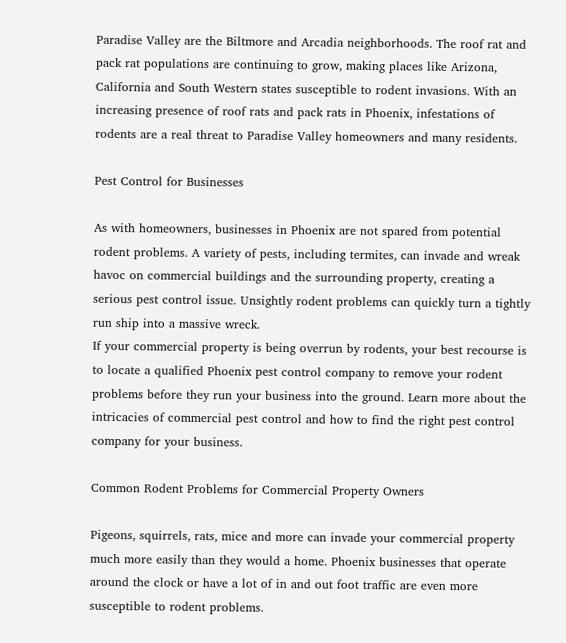Paradise Valley are the Biltmore and Arcadia neighborhoods. The roof rat and pack rat populations are continuing to grow, making places like Arizona, California and South Western states susceptible to rodent invasions. With an increasing presence of roof rats and pack rats in Phoenix, infestations of rodents are a real threat to Paradise Valley homeowners and many residents.

Pest Control for Businesses

As with homeowners, businesses in Phoenix are not spared from potential rodent problems. A variety of pests, including termites, can invade and wreak havoc on commercial buildings and the surrounding property, creating a serious pest control issue. Unsightly rodent problems can quickly turn a tightly run ship into a massive wreck.
If your commercial property is being overrun by rodents, your best recourse is to locate a qualified Phoenix pest control company to remove your rodent problems before they run your business into the ground. Learn more about the intricacies of commercial pest control and how to find the right pest control company for your business.

Common Rodent Problems for Commercial Property Owners

Pigeons, squirrels, rats, mice and more can invade your commercial property much more easily than they would a home. Phoenix businesses that operate around the clock or have a lot of in and out foot traffic are even more susceptible to rodent problems.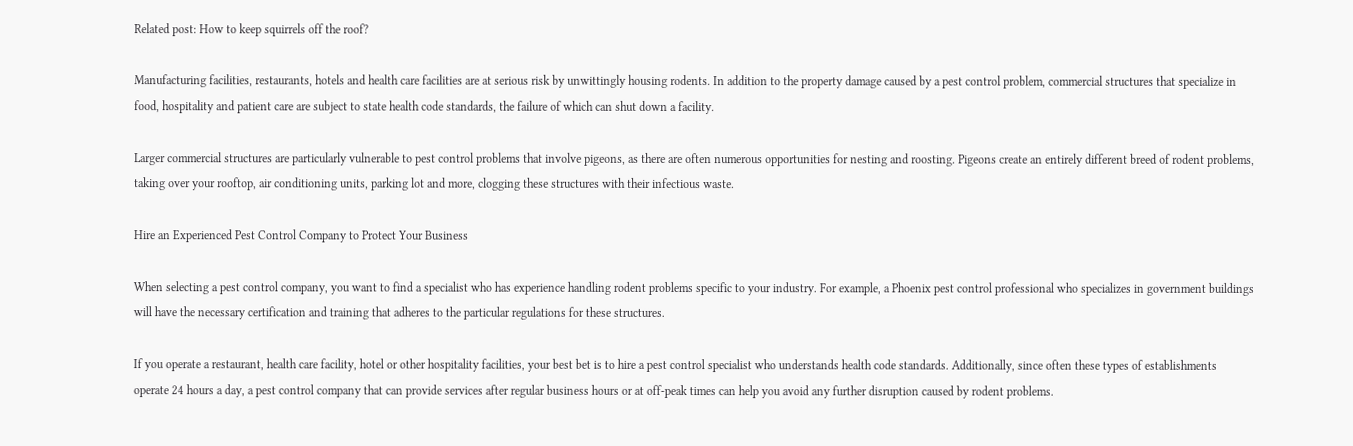Related post: How to keep squirrels off the roof?

Manufacturing facilities, restaurants, hotels and health care facilities are at serious risk by unwittingly housing rodents. In addition to the property damage caused by a pest control problem, commercial structures that specialize in food, hospitality and patient care are subject to state health code standards, the failure of which can shut down a facility.

Larger commercial structures are particularly vulnerable to pest control problems that involve pigeons, as there are often numerous opportunities for nesting and roosting. Pigeons create an entirely different breed of rodent problems, taking over your rooftop, air conditioning units, parking lot and more, clogging these structures with their infectious waste.

Hire an Experienced Pest Control Company to Protect Your Business

When selecting a pest control company, you want to find a specialist who has experience handling rodent problems specific to your industry. For example, a Phoenix pest control professional who specializes in government buildings will have the necessary certification and training that adheres to the particular regulations for these structures.

If you operate a restaurant, health care facility, hotel or other hospitality facilities, your best bet is to hire a pest control specialist who understands health code standards. Additionally, since often these types of establishments operate 24 hours a day, a pest control company that can provide services after regular business hours or at off-peak times can help you avoid any further disruption caused by rodent problems.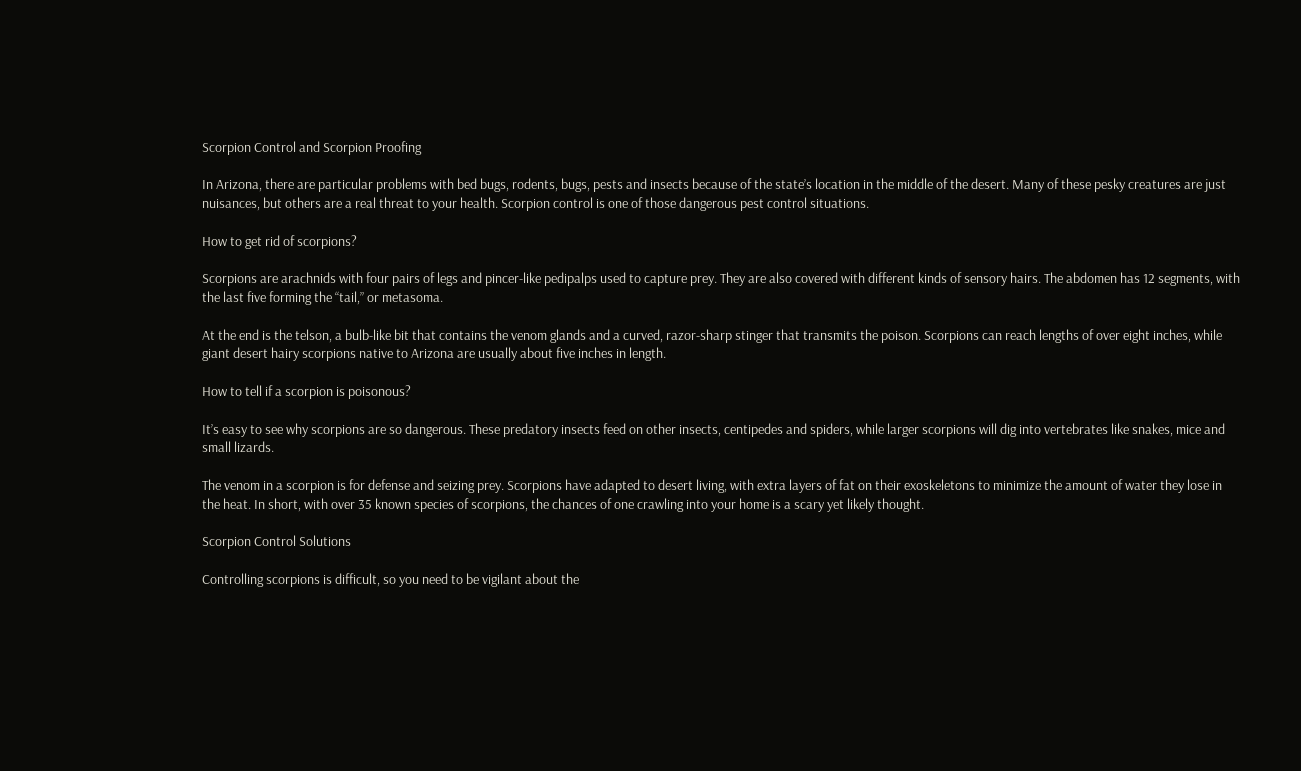Scorpion Control and Scorpion Proofing

In Arizona, there are particular problems with bed bugs, rodents, bugs, pests and insects because of the state’s location in the middle of the desert. Many of these pesky creatures are just nuisances, but others are a real threat to your health. Scorpion control is one of those dangerous pest control situations.

How to get rid of scorpions?

Scorpions are arachnids with four pairs of legs and pincer-like pedipalps used to capture prey. They are also covered with different kinds of sensory hairs. The abdomen has 12 segments, with the last five forming the “tail,” or metasoma.

At the end is the telson, a bulb-like bit that contains the venom glands and a curved, razor-sharp stinger that transmits the poison. Scorpions can reach lengths of over eight inches, while giant desert hairy scorpions native to Arizona are usually about five inches in length.

How to tell if a scorpion is poisonous?

It’s easy to see why scorpions are so dangerous. These predatory insects feed on other insects, centipedes and spiders, while larger scorpions will dig into vertebrates like snakes, mice and small lizards.

The venom in a scorpion is for defense and seizing prey. Scorpions have adapted to desert living, with extra layers of fat on their exoskeletons to minimize the amount of water they lose in the heat. In short, with over 35 known species of scorpions, the chances of one crawling into your home is a scary yet likely thought.

Scorpion Control Solutions

Controlling scorpions is difficult, so you need to be vigilant about the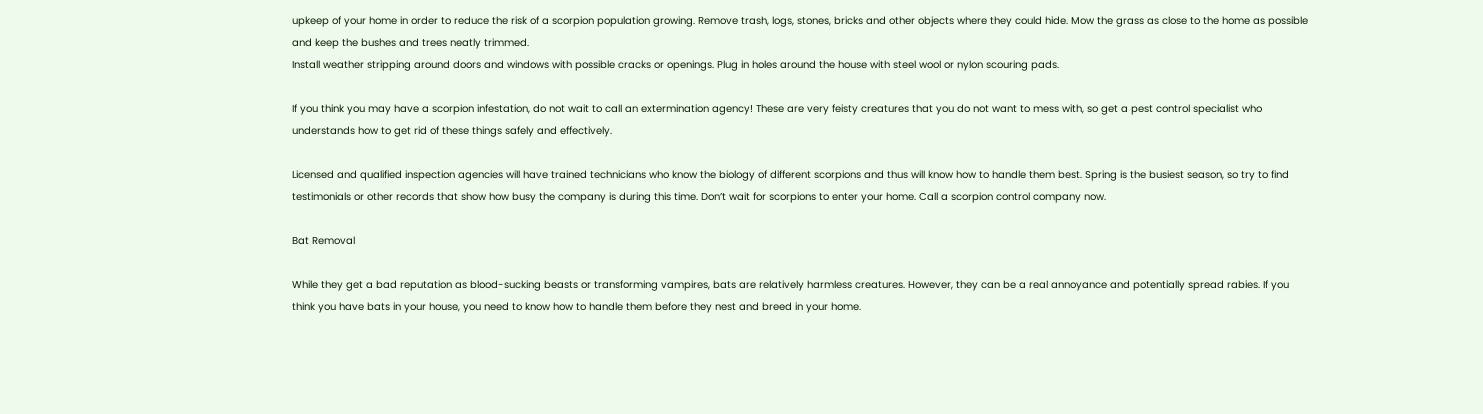upkeep of your home in order to reduce the risk of a scorpion population growing. Remove trash, logs, stones, bricks and other objects where they could hide. Mow the grass as close to the home as possible and keep the bushes and trees neatly trimmed.
Install weather stripping around doors and windows with possible cracks or openings. Plug in holes around the house with steel wool or nylon scouring pads.

If you think you may have a scorpion infestation, do not wait to call an extermination agency! These are very feisty creatures that you do not want to mess with, so get a pest control specialist who understands how to get rid of these things safely and effectively.

Licensed and qualified inspection agencies will have trained technicians who know the biology of different scorpions and thus will know how to handle them best. Spring is the busiest season, so try to find testimonials or other records that show how busy the company is during this time. Don’t wait for scorpions to enter your home. Call a scorpion control company now.

Bat Removal

While they get a bad reputation as blood-sucking beasts or transforming vampires, bats are relatively harmless creatures. However, they can be a real annoyance and potentially spread rabies. If you think you have bats in your house, you need to know how to handle them before they nest and breed in your home.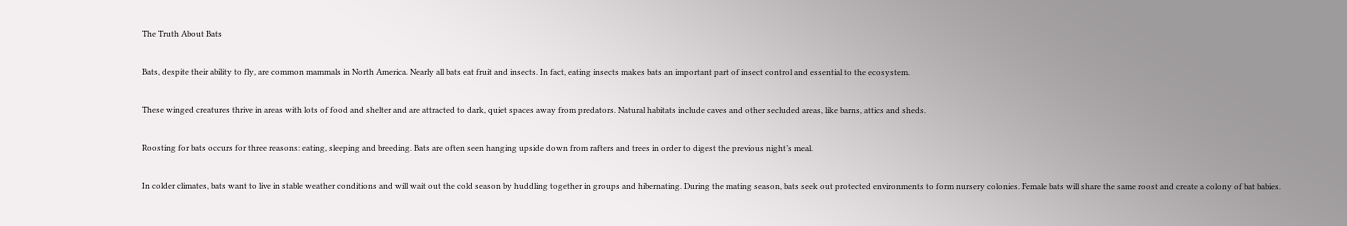The Truth About Bats

Bats, despite their ability to fly, are common mammals in North America. Nearly all bats eat fruit and insects. In fact, eating insects makes bats an important part of insect control and essential to the ecosystem.

These winged creatures thrive in areas with lots of food and shelter and are attracted to dark, quiet spaces away from predators. Natural habitats include caves and other secluded areas, like barns, attics and sheds.

Roosting for bats occurs for three reasons: eating, sleeping and breeding. Bats are often seen hanging upside down from rafters and trees in order to digest the previous night’s meal.

In colder climates, bats want to live in stable weather conditions and will wait out the cold season by huddling together in groups and hibernating. During the mating season, bats seek out protected environments to form nursery colonies. Female bats will share the same roost and create a colony of bat babies.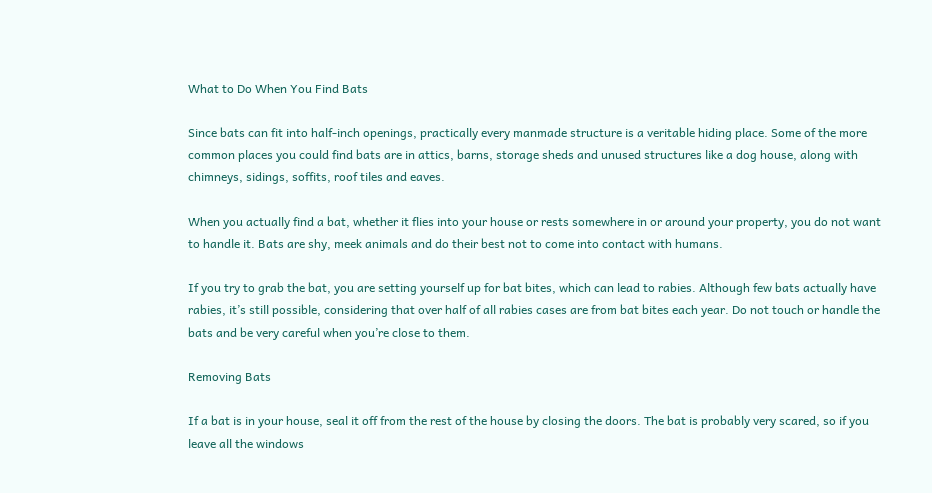What to Do When You Find Bats

Since bats can fit into half-inch openings, practically every manmade structure is a veritable hiding place. Some of the more common places you could find bats are in attics, barns, storage sheds and unused structures like a dog house, along with chimneys, sidings, soffits, roof tiles and eaves.

When you actually find a bat, whether it flies into your house or rests somewhere in or around your property, you do not want to handle it. Bats are shy, meek animals and do their best not to come into contact with humans.

If you try to grab the bat, you are setting yourself up for bat bites, which can lead to rabies. Although few bats actually have rabies, it’s still possible, considering that over half of all rabies cases are from bat bites each year. Do not touch or handle the bats and be very careful when you’re close to them.

Removing Bats

If a bat is in your house, seal it off from the rest of the house by closing the doors. The bat is probably very scared, so if you leave all the windows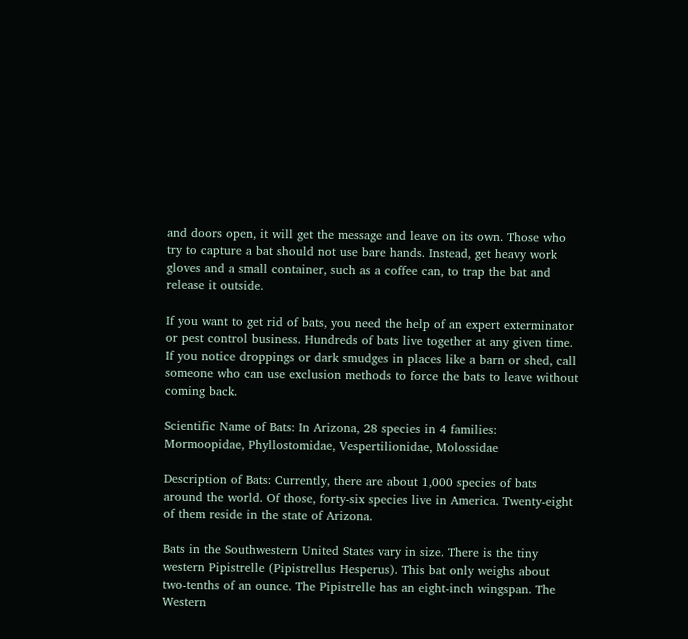and doors open, it will get the message and leave on its own. Those who try to capture a bat should not use bare hands. Instead, get heavy work gloves and a small container, such as a coffee can, to trap the bat and release it outside.

If you want to get rid of bats, you need the help of an expert exterminator or pest control business. Hundreds of bats live together at any given time. If you notice droppings or dark smudges in places like a barn or shed, call someone who can use exclusion methods to force the bats to leave without coming back.

Scientific Name of Bats: In Arizona, 28 species in 4 families: Mormoopidae, Phyllostomidae, Vespertilionidae, Molossidae

Description of Bats: Currently, there are about 1,000 species of bats around the world. Of those, forty-six species live in America. Twenty-eight of them reside in the state of Arizona.

Bats in the Southwestern United States vary in size. There is the tiny western Pipistrelle (Pipistrellus Hesperus). This bat only weighs about two-tenths of an ounce. The Pipistrelle has an eight-inch wingspan. The Western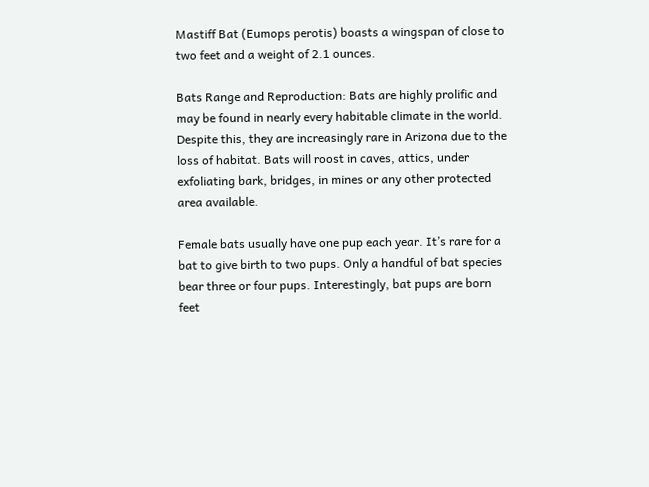Mastiff Bat (Eumops perotis) boasts a wingspan of close to two feet and a weight of 2.1 ounces.

Bats Range and Reproduction: Bats are highly prolific and may be found in nearly every habitable climate in the world. Despite this, they are increasingly rare in Arizona due to the loss of habitat. Bats will roost in caves, attics, under exfoliating bark, bridges, in mines or any other protected area available.

Female bats usually have one pup each year. It’s rare for a bat to give birth to two pups. Only a handful of bat species bear three or four pups. Interestingly, bat pups are born feet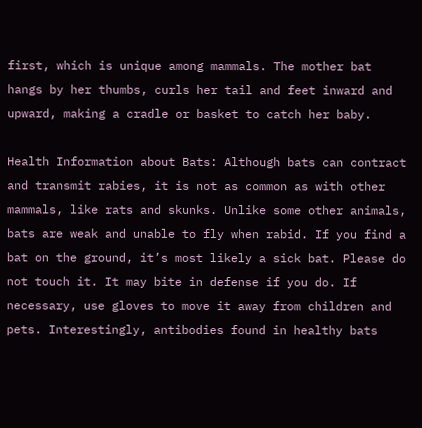first, which is unique among mammals. The mother bat hangs by her thumbs, curls her tail and feet inward and upward, making a cradle or basket to catch her baby.

Health Information about Bats: Although bats can contract and transmit rabies, it is not as common as with other mammals, like rats and skunks. Unlike some other animals, bats are weak and unable to fly when rabid. If you find a bat on the ground, it’s most likely a sick bat. Please do not touch it. It may bite in defense if you do. If necessary, use gloves to move it away from children and pets. Interestingly, antibodies found in healthy bats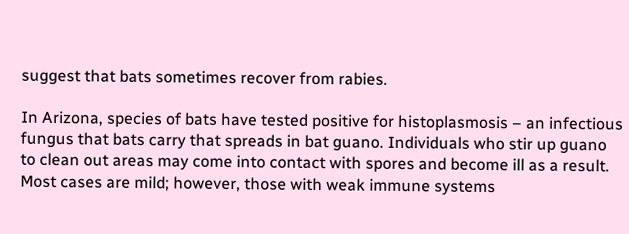suggest that bats sometimes recover from rabies.

In Arizona, species of bats have tested positive for histoplasmosis – an infectious fungus that bats carry that spreads in bat guano. Individuals who stir up guano to clean out areas may come into contact with spores and become ill as a result. Most cases are mild; however, those with weak immune systems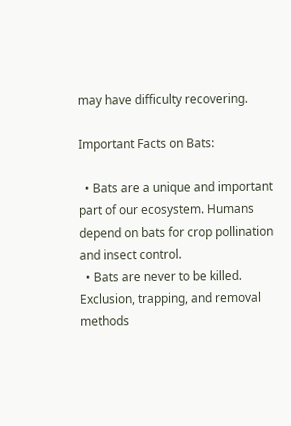may have difficulty recovering.

Important Facts on Bats:

  • Bats are a unique and important part of our ecosystem. Humans depend on bats for crop pollination and insect control.
  • Bats are never to be killed. Exclusion, trapping, and removal methods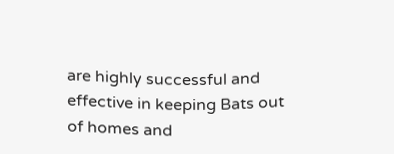are highly successful and effective in keeping Bats out of homes and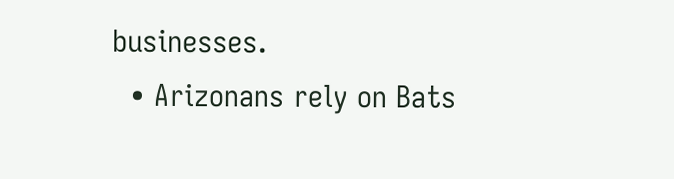businesses.
  • Arizonans rely on Bats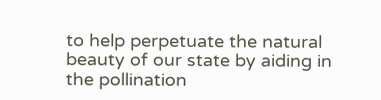to help perpetuate the natural beauty of our state by aiding in the pollination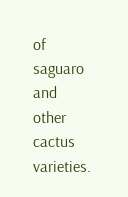of saguaro and other cactus varieties.